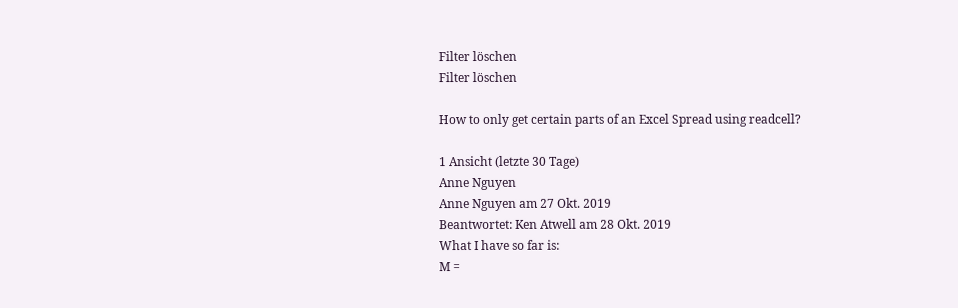Filter löschen
Filter löschen

How to only get certain parts of an Excel Spread using readcell?

1 Ansicht (letzte 30 Tage)
Anne Nguyen
Anne Nguyen am 27 Okt. 2019
Beantwortet: Ken Atwell am 28 Okt. 2019
What I have so far is:
M =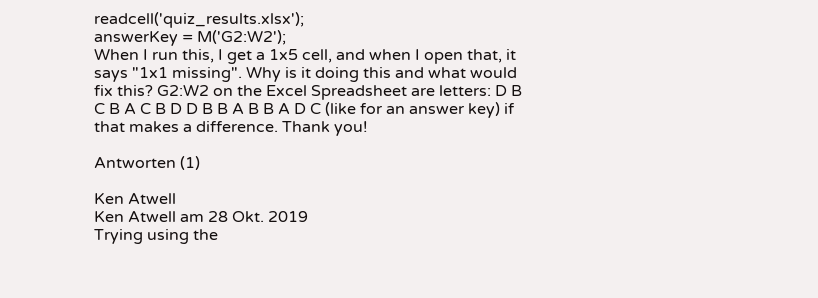readcell('quiz_results.xlsx');
answerKey = M('G2:W2');
When I run this, I get a 1x5 cell, and when I open that, it says "1x1 missing". Why is it doing this and what would fix this? G2:W2 on the Excel Spreadsheet are letters: D B C B A C B D D B B A B B A D C (like for an answer key) if that makes a difference. Thank you!

Antworten (1)

Ken Atwell
Ken Atwell am 28 Okt. 2019
Trying using the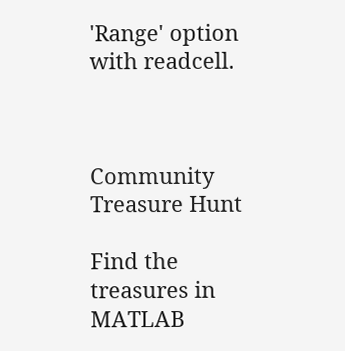'Range' option with readcell.



Community Treasure Hunt

Find the treasures in MATLAB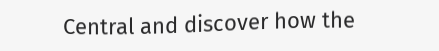Central and discover how the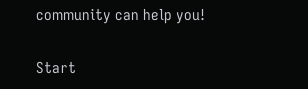community can help you!

Start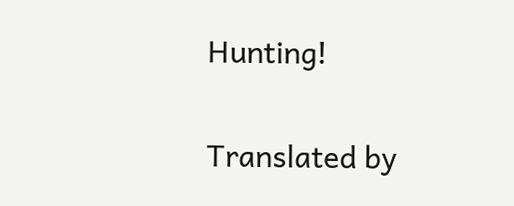Hunting!

Translated by